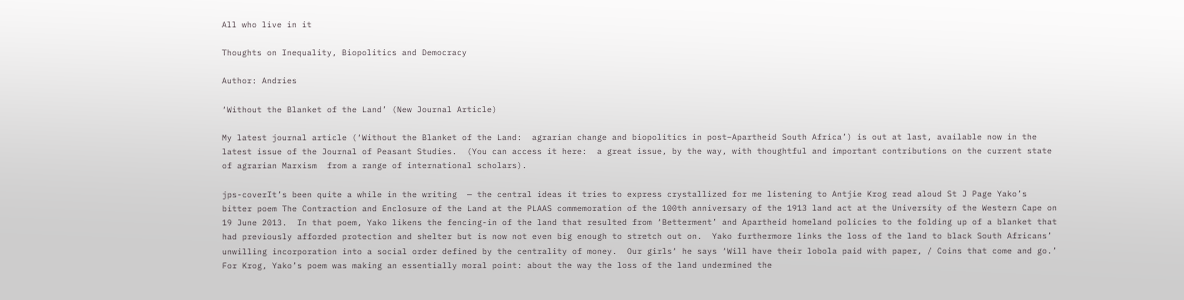All who live in it

Thoughts on Inequality, Biopolitics and Democracy

Author: Andries

‘Without the Blanket of the Land’ (New Journal Article)

My latest journal article (‘Without the Blanket of the Land:  agrarian change and biopolitics in post–Apartheid South Africa’) is out at last, available now in the latest issue of the Journal of Peasant Studies.  (You can access it here:  a great issue, by the way, with thoughtful and important contributions on the current state of agrarian Marxism  from a range of international scholars).

jps-coverIt’s been quite a while in the writing  — the central ideas it tries to express crystallized for me listening to Antjie Krog read aloud St J Page Yako’s bitter poem The Contraction and Enclosure of the Land at the PLAAS commemoration of the 100th anniversary of the 1913 land act at the University of the Western Cape on 19 June 2013.  In that poem, Yako likens the fencing-in of the land that resulted from ‘Betterment’ and Apartheid homeland policies to the folding up of a blanket that had previously afforded protection and shelter but is now not even big enough to stretch out on.  Yako furthermore links the loss of the land to black South Africans’ unwilling incorporation into a social order defined by the centrality of money.  Our girls‘ he says ‘Will have their lobola paid with paper, / Coins that come and go.’  For Krog, Yako’s poem was making an essentially moral point: about the way the loss of the land undermined the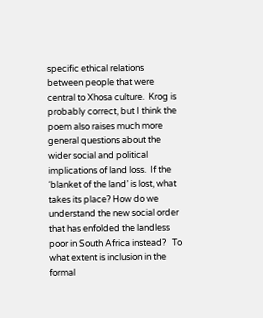specific ethical relations between people that were central to Xhosa culture.  Krog is probably correct, but I think the poem also raises much more general questions about the wider social and political implications of land loss.  If the ‘blanket of the land’ is lost, what takes its place? How do we understand the new social order that has enfolded the landless poor in South Africa instead?   To what extent is inclusion in the formal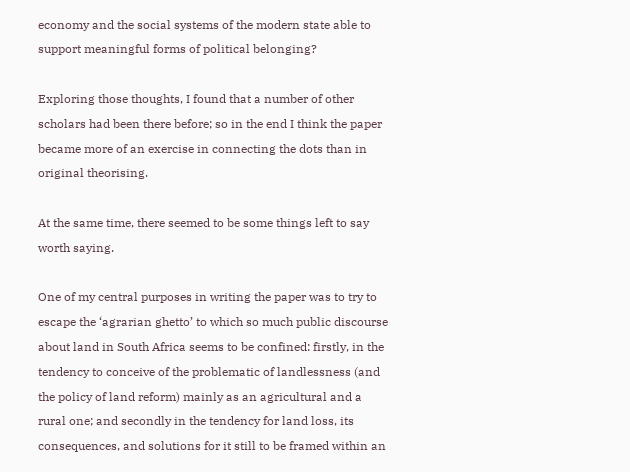economy and the social systems of the modern state able to support meaningful forms of political belonging?

Exploring those thoughts, I found that a number of other scholars had been there before; so in the end I think the paper became more of an exercise in connecting the dots than in original theorising.

At the same time, there seemed to be some things left to say worth saying.

One of my central purposes in writing the paper was to try to escape the ‘agrarian ghetto’ to which so much public discourse about land in South Africa seems to be confined: firstly, in the tendency to conceive of the problematic of landlessness (and the policy of land reform) mainly as an agricultural and a rural one; and secondly in the tendency for land loss, its consequences, and solutions for it still to be framed within an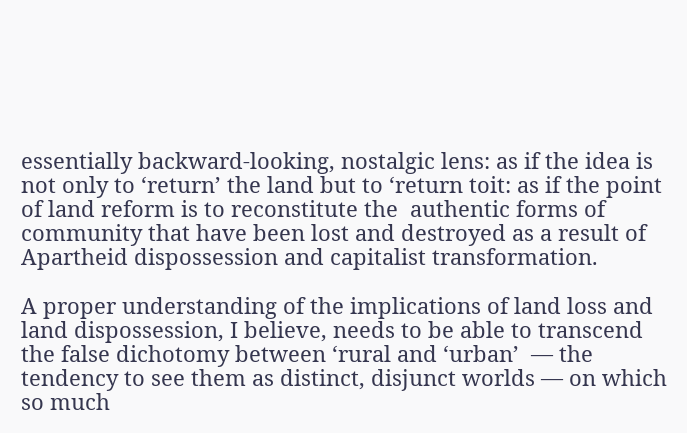essentially backward-looking, nostalgic lens: as if the idea is not only to ‘return’ the land but to ‘return toit: as if the point of land reform is to reconstitute the  authentic forms of community that have been lost and destroyed as a result of Apartheid dispossession and capitalist transformation.

A proper understanding of the implications of land loss and land dispossession, I believe, needs to be able to transcend the false dichotomy between ‘rural and ‘urban’  — the tendency to see them as distinct, disjunct worlds — on which so much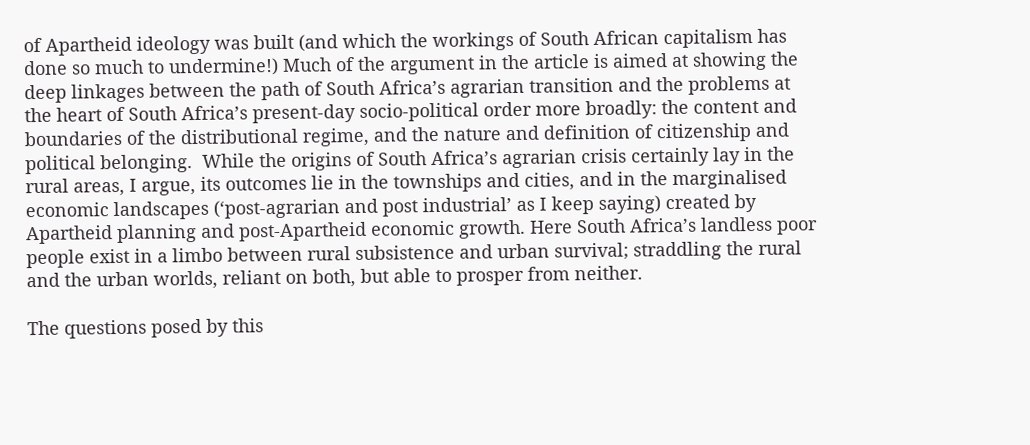of Apartheid ideology was built (and which the workings of South African capitalism has done so much to undermine!) Much of the argument in the article is aimed at showing the deep linkages between the path of South Africa’s agrarian transition and the problems at the heart of South Africa’s present-day socio-political order more broadly: the content and boundaries of the distributional regime, and the nature and definition of citizenship and political belonging.  While the origins of South Africa’s agrarian crisis certainly lay in the rural areas, I argue, its outcomes lie in the townships and cities, and in the marginalised economic landscapes (‘post-agrarian and post industrial’ as I keep saying) created by Apartheid planning and post-Apartheid economic growth. Here South Africa’s landless poor people exist in a limbo between rural subsistence and urban survival; straddling the rural and the urban worlds, reliant on both, but able to prosper from neither.

The questions posed by this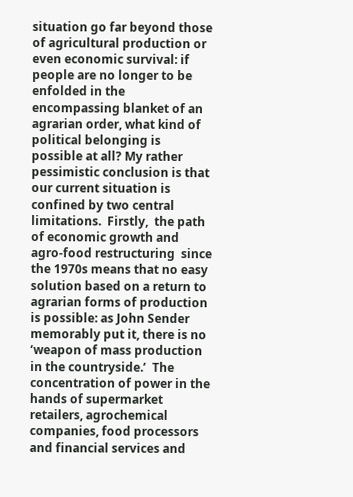situation go far beyond those of agricultural production or even economic survival: if people are no longer to be enfolded in the encompassing blanket of an agrarian order, what kind of political belonging is possible at all? My rather pessimistic conclusion is that our current situation is confined by two central limitations.  Firstly,  the path of economic growth and agro-food restructuring  since the 1970s means that no easy solution based on a return to agrarian forms of production is possible: as John Sender memorably put it, there is no ‘weapon of mass production in the countryside.’  The concentration of power in the hands of supermarket retailers, agrochemical companies, food processors and financial services and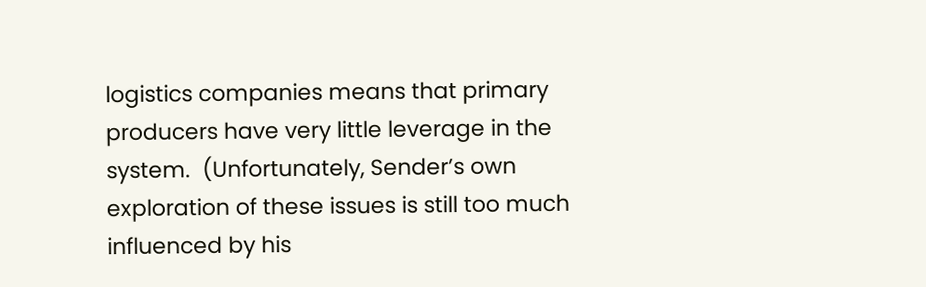logistics companies means that primary producers have very little leverage in the system.  (Unfortunately, Sender’s own exploration of these issues is still too much influenced by his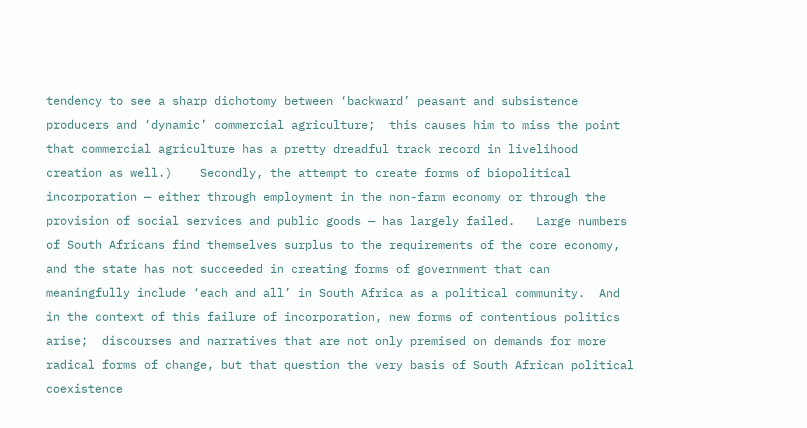tendency to see a sharp dichotomy between ‘backward’ peasant and subsistence producers and ‘dynamic’ commercial agriculture;  this causes him to miss the point that commercial agriculture has a pretty dreadful track record in livelihood creation as well.)    Secondly, the attempt to create forms of biopolitical incorporation — either through employment in the non-farm economy or through the provision of social services and public goods — has largely failed.   Large numbers of South Africans find themselves surplus to the requirements of the core economy, and the state has not succeeded in creating forms of government that can meaningfully include ‘each and all’ in South Africa as a political community.  And in the context of this failure of incorporation, new forms of contentious politics arise;  discourses and narratives that are not only premised on demands for more radical forms of change, but that question the very basis of South African political coexistence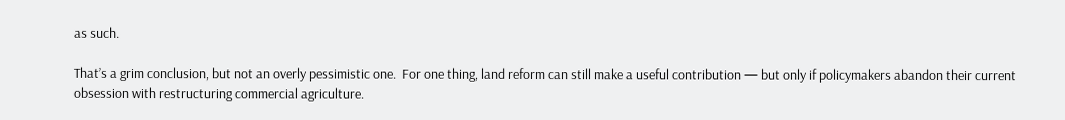as such.

That’s a grim conclusion, but not an overly pessimistic one.  For one thing, land reform can still make a useful contribution — but only if policymakers abandon their current obsession with restructuring commercial agriculture.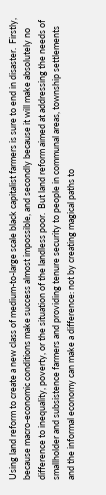Using land reform to create a new class of medium-to-large scale black capitalist farmers is sure to end in disaster.  Firstly, because macro-economic conditions make success almost impossible, and secondly because it will make absolutely no difference to inequality, poverty, or the situation of the landless poor.  But land reform aimed at addressing the needs of smallholder and subsistence farmers and providing tenure security to people in communal areas, township settlements and the informal economy can make a difference: not by creating magical paths to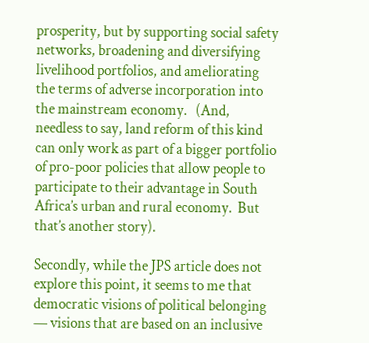prosperity, but by supporting social safety networks, broadening and diversifying livelihood portfolios, and ameliorating the terms of adverse incorporation into the mainstream economy.   (And, needless to say, land reform of this kind can only work as part of a bigger portfolio of pro-poor policies that allow people to participate to their advantage in South Africa’s urban and rural economy.  But that’s another story).

Secondly, while the JPS article does not explore this point, it seems to me that democratic visions of political belonging — visions that are based on an inclusive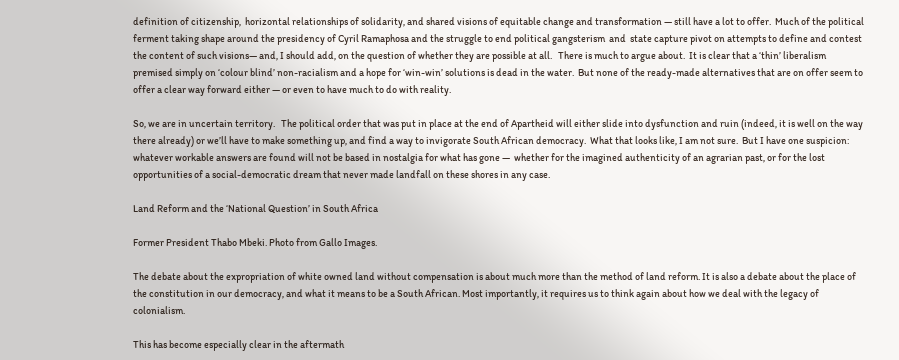definition of citizenship,  horizontal relationships of solidarity, and shared visions of equitable change and transformation — still have a lot to offer.  Much of the political ferment taking shape around the presidency of Cyril Ramaphosa and the struggle to end political gangsterism  and  state capture pivot on attempts to define and contest the content of such visions— and, I should add, on the question of whether they are possible at all.   There is much to argue about.  It is clear that a ‘thin’ liberalism premised simply on ‘colour blind’ non-racialism and a hope for ‘win-win’ solutions is dead in the water.  But none of the ready-made alternatives that are on offer seem to offer a clear way forward either — or even to have much to do with reality.

So, we are in uncertain territory.   The political order that was put in place at the end of Apartheid will either slide into dysfunction and ruin (indeed, it is well on the way there already) or we’ll have to make something up, and find a way to invigorate South African democracy.  What that looks like, I am not sure.  But I have one suspicion: whatever workable answers are found will not be based in nostalgia for what has gone —  whether for the imagined authenticity of an agrarian past, or for the lost opportunities of a social-democratic dream that never made landfall on these shores in any case.

Land Reform and the ‘National Question’ in South Africa

Former President Thabo Mbeki. Photo from Gallo Images.

The debate about the expropriation of white owned land without compensation is about much more than the method of land reform. It is also a debate about the place of the constitution in our democracy, and what it means to be a South African. Most importantly, it requires us to think again about how we deal with the legacy of colonialism.

This has become especially clear in the aftermath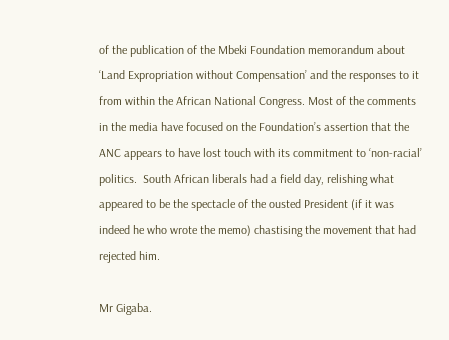of the publication of the Mbeki Foundation memorandum about ‘Land Expropriation without Compensation’ and the responses to it from within the African National Congress. Most of the comments in the media have focused on the Foundation’s assertion that the ANC appears to have lost touch with its commitment to ‘non-racial’ politics.  South African liberals had a field day, relishing what appeared to be the spectacle of the ousted President (if it was indeed he who wrote the memo) chastising the movement that had rejected him.

Mr Gigaba.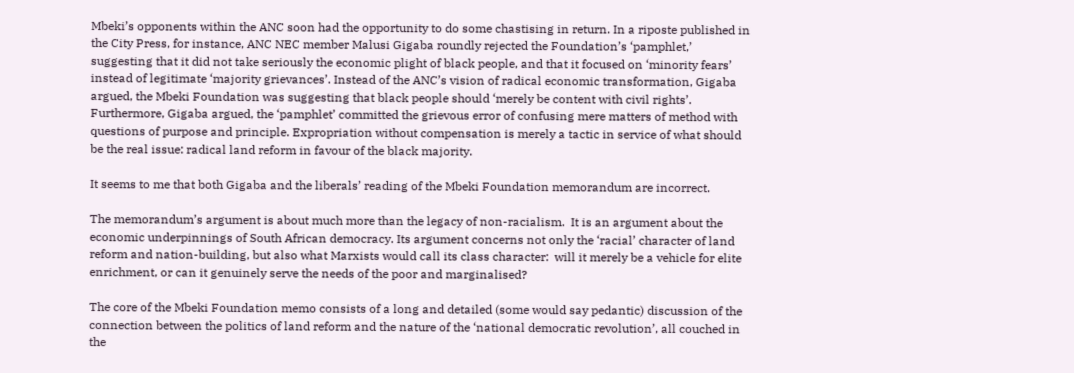Mbeki’s opponents within the ANC soon had the opportunity to do some chastising in return. In a riposte published in the City Press, for instance, ANC NEC member Malusi Gigaba roundly rejected the Foundation’s ‘pamphlet,’ suggesting that it did not take seriously the economic plight of black people, and that it focused on ‘minority fears’ instead of legitimate ‘majority grievances’. Instead of the ANC’s vision of radical economic transformation, Gigaba argued, the Mbeki Foundation was suggesting that black people should ‘merely be content with civil rights’.  Furthermore, Gigaba argued, the ‘pamphlet’ committed the grievous error of confusing mere matters of method with questions of purpose and principle. Expropriation without compensation is merely a tactic in service of what should be the real issue: radical land reform in favour of the black majority.

It seems to me that both Gigaba and the liberals’ reading of the Mbeki Foundation memorandum are incorrect.

The memorandum’s argument is about much more than the legacy of non-racialism.  It is an argument about the economic underpinnings of South African democracy. Its argument concerns not only the ‘racial’ character of land reform and nation-building, but also what Marxists would call its class character:  will it merely be a vehicle for elite enrichment, or can it genuinely serve the needs of the poor and marginalised?

The core of the Mbeki Foundation memo consists of a long and detailed (some would say pedantic) discussion of the connection between the politics of land reform and the nature of the ‘national democratic revolution’, all couched in the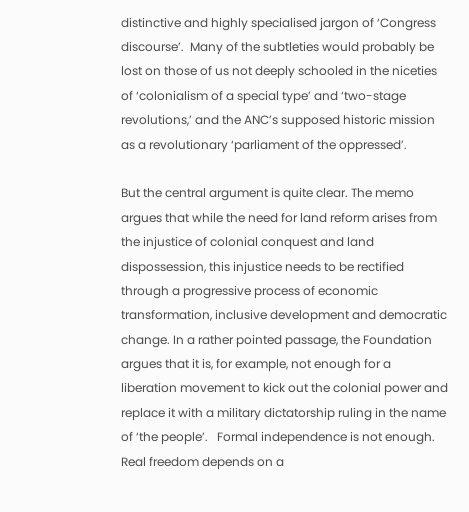distinctive and highly specialised jargon of ‘Congress discourse’.  Many of the subtleties would probably be lost on those of us not deeply schooled in the niceties of ‘colonialism of a special type’ and ‘two-stage revolutions,’ and the ANC’s supposed historic mission as a revolutionary ‘parliament of the oppressed’.

But the central argument is quite clear. The memo argues that while the need for land reform arises from the injustice of colonial conquest and land dispossession, this injustice needs to be rectified through a progressive process of economic transformation, inclusive development and democratic change. In a rather pointed passage, the Foundation argues that it is, for example, not enough for a liberation movement to kick out the colonial power and replace it with a military dictatorship ruling in the name of ‘the people’.   Formal independence is not enough.  Real freedom depends on a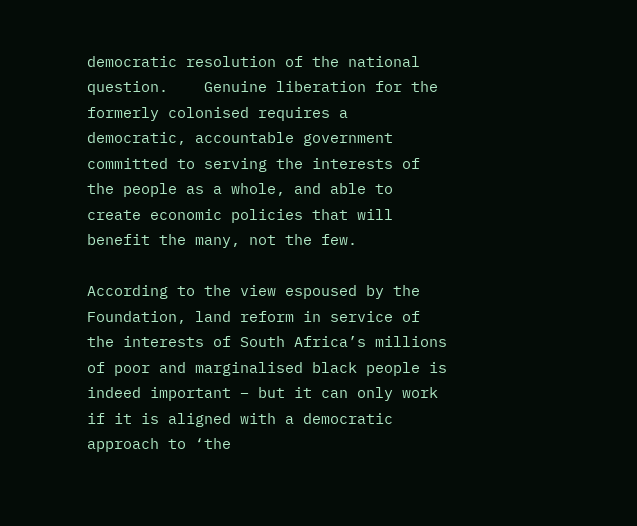democratic resolution of the national question.    Genuine liberation for the formerly colonised requires a democratic, accountable government committed to serving the interests of the people as a whole, and able to create economic policies that will benefit the many, not the few.

According to the view espoused by the Foundation, land reform in service of the interests of South Africa’s millions of poor and marginalised black people is indeed important – but it can only work if it is aligned with a democratic approach to ‘the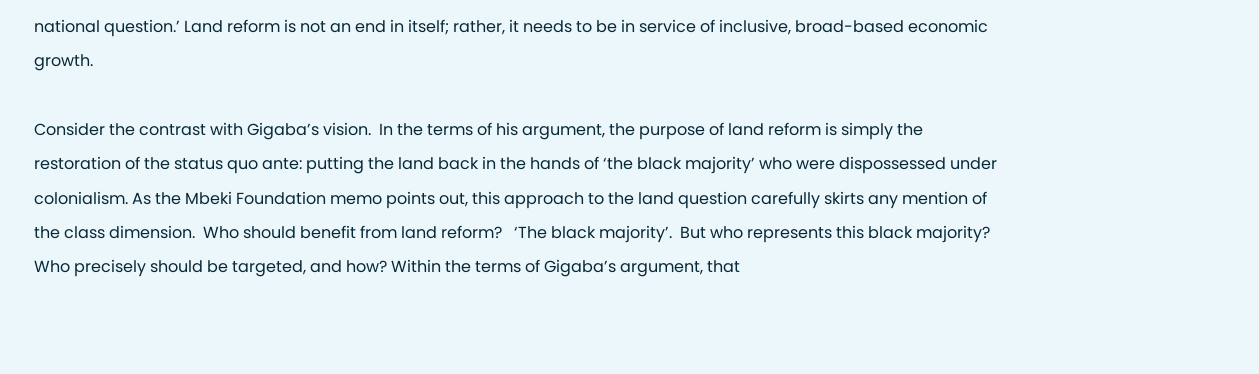national question.’ Land reform is not an end in itself; rather, it needs to be in service of inclusive, broad-based economic growth.

Consider the contrast with Gigaba’s vision.  In the terms of his argument, the purpose of land reform is simply the restoration of the status quo ante: putting the land back in the hands of ‘the black majority’ who were dispossessed under colonialism. As the Mbeki Foundation memo points out, this approach to the land question carefully skirts any mention of the class dimension.  Who should benefit from land reform?   ‘The black majority’.  But who represents this black majority?  Who precisely should be targeted, and how? Within the terms of Gigaba’s argument, that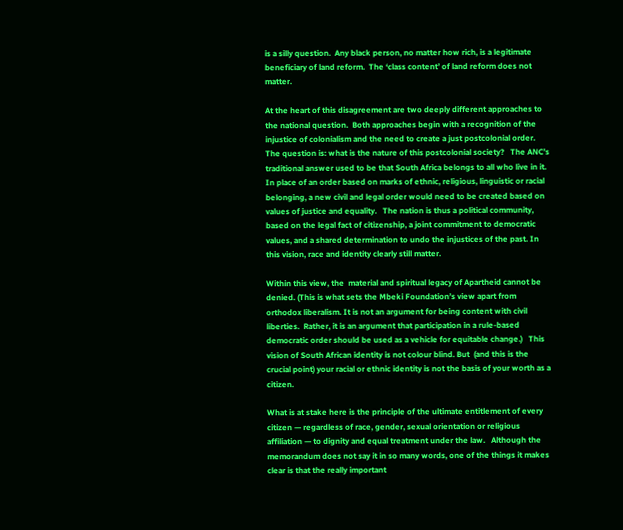is a silly question.  Any black person, no matter how rich, is a legitimate beneficiary of land reform.  The ‘class content’ of land reform does not matter.

At the heart of this disagreement are two deeply different approaches to the national question.  Both approaches begin with a recognition of the injustice of colonialism and the need to create a just postcolonial order.  The question is: what is the nature of this postcolonial society?   The ANC’s traditional answer used to be that South Africa belongs to all who live in it.  In place of an order based on marks of ethnic, religious, linguistic or racial belonging, a new civil and legal order would need to be created based on values of justice and equality.   The nation is thus a political community, based on the legal fact of citizenship, a joint commitment to democratic values, and a shared determination to undo the injustices of the past. In this vision, race and identity clearly still matter.

Within this view, the  material and spiritual legacy of Apartheid cannot be denied. (This is what sets the Mbeki Foundation’s view apart from orthodox liberalism. It is not an argument for being content with civil liberties.  Rather, it is an argument that participation in a rule-based democratic order should be used as a vehicle for equitable change.)   This vision of South African identity is not colour blind. But  (and this is the crucial point) your racial or ethnic identity is not the basis of your worth as a citizen.

What is at stake here is the principle of the ultimate entitlement of every citizen — regardless of race, gender, sexual orientation or religious affiliation — to dignity and equal treatment under the law.   Although the memorandum does not say it in so many words, one of the things it makes clear is that the really important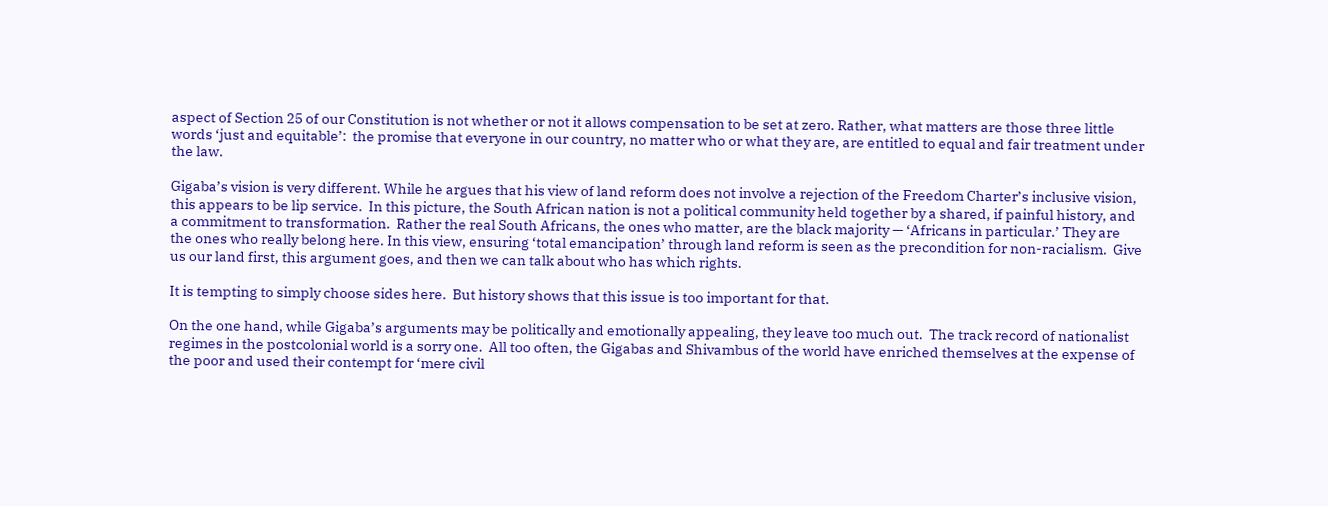aspect of Section 25 of our Constitution is not whether or not it allows compensation to be set at zero. Rather, what matters are those three little words ‘just and equitable’:  the promise that everyone in our country, no matter who or what they are, are entitled to equal and fair treatment under the law.

Gigaba’s vision is very different. While he argues that his view of land reform does not involve a rejection of the Freedom Charter’s inclusive vision, this appears to be lip service.  In this picture, the South African nation is not a political community held together by a shared, if painful history, and a commitment to transformation.  Rather the real South Africans, the ones who matter, are the black majority — ‘Africans in particular.’ They are the ones who really belong here. In this view, ensuring ‘total emancipation’ through land reform is seen as the precondition for non-racialism.  Give us our land first, this argument goes, and then we can talk about who has which rights.

It is tempting to simply choose sides here.  But history shows that this issue is too important for that.

On the one hand, while Gigaba’s arguments may be politically and emotionally appealing, they leave too much out.  The track record of nationalist regimes in the postcolonial world is a sorry one.  All too often, the Gigabas and Shivambus of the world have enriched themselves at the expense of the poor and used their contempt for ‘mere civil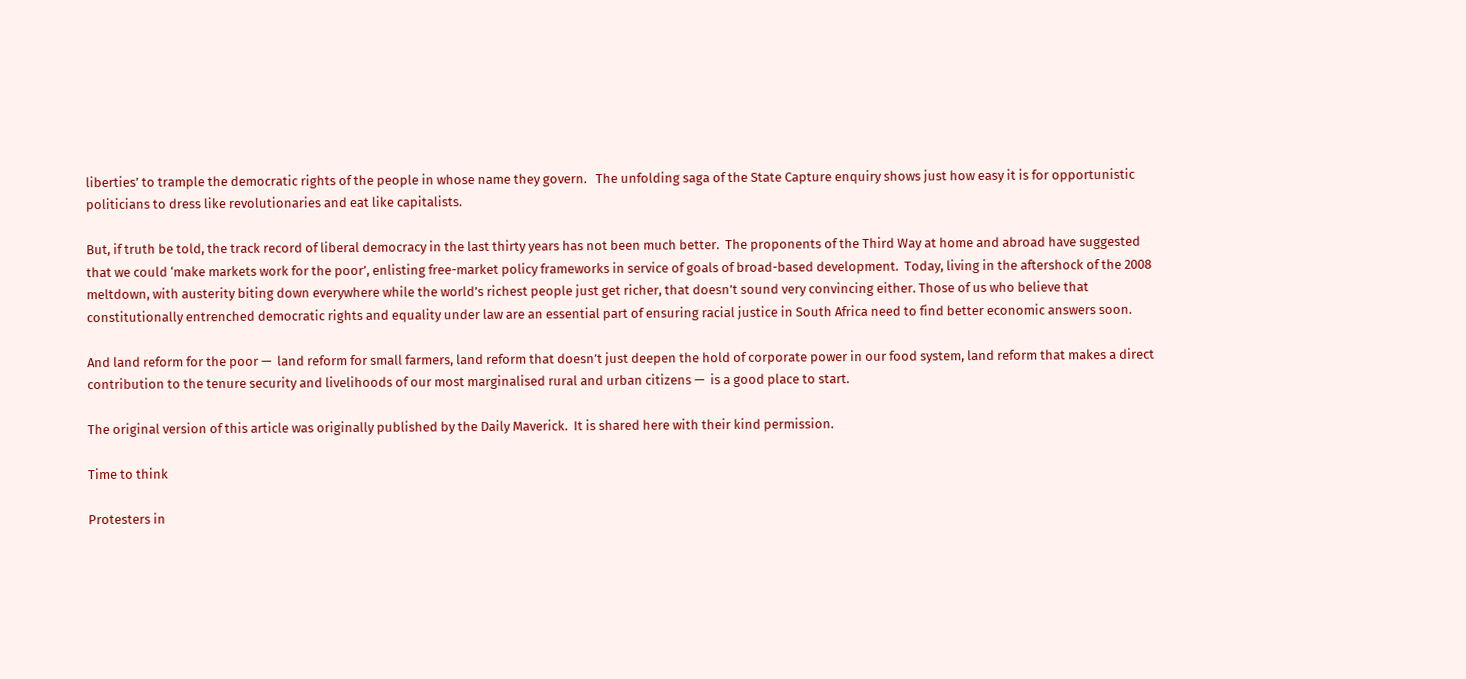liberties’ to trample the democratic rights of the people in whose name they govern.   The unfolding saga of the State Capture enquiry shows just how easy it is for opportunistic politicians to dress like revolutionaries and eat like capitalists.

But, if truth be told, the track record of liberal democracy in the last thirty years has not been much better.  The proponents of the Third Way at home and abroad have suggested that we could ‘make markets work for the poor’, enlisting free-market policy frameworks in service of goals of broad-based development.  Today, living in the aftershock of the 2008 meltdown, with austerity biting down everywhere while the world’s richest people just get richer, that doesn’t sound very convincing either. Those of us who believe that constitutionally entrenched democratic rights and equality under law are an essential part of ensuring racial justice in South Africa need to find better economic answers soon.

And land reform for the poor —  land reform for small farmers, land reform that doesn’t just deepen the hold of corporate power in our food system, land reform that makes a direct contribution to the tenure security and livelihoods of our most marginalised rural and urban citizens —  is a good place to start.

The original version of this article was originally published by the Daily Maverick.  It is shared here with their kind permission.

Time to think

Protesters in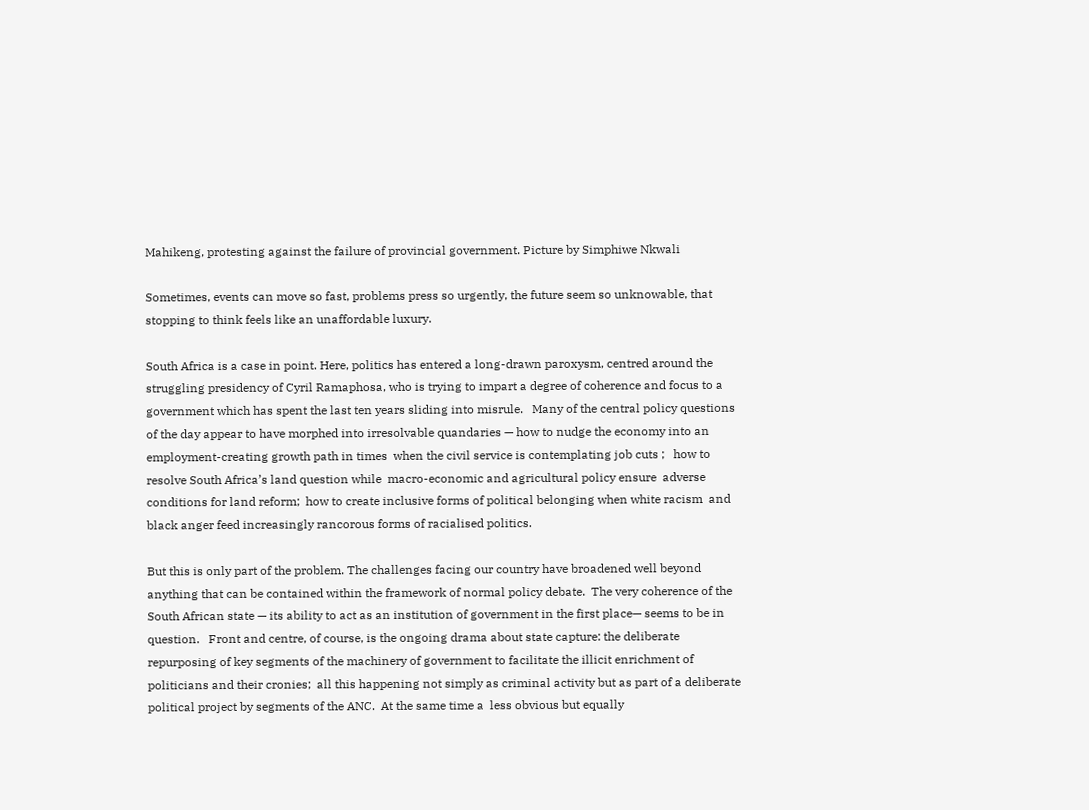Mahikeng, protesting against the failure of provincial government. Picture by Simphiwe Nkwali

Sometimes, events can move so fast, problems press so urgently, the future seem so unknowable, that stopping to think feels like an unaffordable luxury.

South Africa is a case in point. Here, politics has entered a long-drawn paroxysm, centred around the struggling presidency of Cyril Ramaphosa, who is trying to impart a degree of coherence and focus to a government which has spent the last ten years sliding into misrule.   Many of the central policy questions of the day appear to have morphed into irresolvable quandaries — how to nudge the economy into an  employment-creating growth path in times  when the civil service is contemplating job cuts ;   how to resolve South Africa’s land question while  macro-economic and agricultural policy ensure  adverse conditions for land reform;  how to create inclusive forms of political belonging when white racism  and black anger feed increasingly rancorous forms of racialised politics.

But this is only part of the problem. The challenges facing our country have broadened well beyond anything that can be contained within the framework of normal policy debate.  The very coherence of the South African state — its ability to act as an institution of government in the first place— seems to be in question.   Front and centre, of course, is the ongoing drama about state capture: the deliberate repurposing of key segments of the machinery of government to facilitate the illicit enrichment of politicians and their cronies;  all this happening not simply as criminal activity but as part of a deliberate political project by segments of the ANC.  At the same time a  less obvious but equally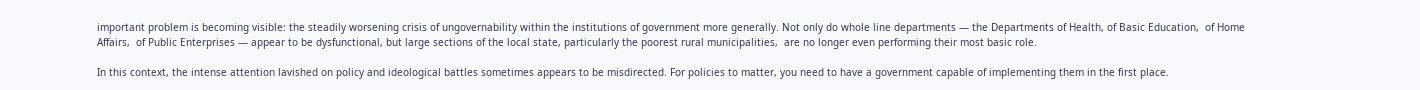important problem is becoming visible: the steadily worsening crisis of ungovernability within the institutions of government more generally. Not only do whole line departments — the Departments of Health, of Basic Education,  of Home Affairs,  of Public Enterprises — appear to be dysfunctional, but large sections of the local state, particularly the poorest rural municipalities,  are no longer even performing their most basic role.

In this context, the intense attention lavished on policy and ideological battles sometimes appears to be misdirected. For policies to matter, you need to have a government capable of implementing them in the first place.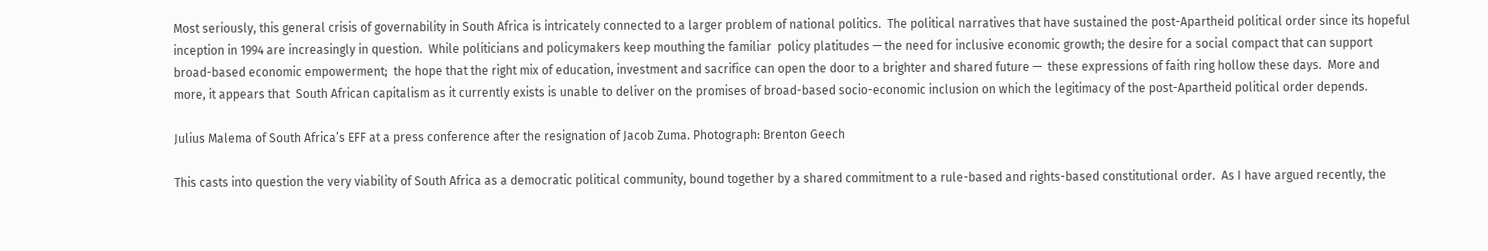Most seriously, this general crisis of governability in South Africa is intricately connected to a larger problem of national politics.  The political narratives that have sustained the post-Apartheid political order since its hopeful inception in 1994 are increasingly in question.  While politicians and policymakers keep mouthing the familiar  policy platitudes — the need for inclusive economic growth; the desire for a social compact that can support broad-based economic empowerment;  the hope that the right mix of education, investment and sacrifice can open the door to a brighter and shared future —  these expressions of faith ring hollow these days.  More and more, it appears that  South African capitalism as it currently exists is unable to deliver on the promises of broad-based socio-economic inclusion on which the legitimacy of the post-Apartheid political order depends.

Julius Malema of South Africa’s EFF at a press conference after the resignation of Jacob Zuma. Photograph: Brenton Geech

This casts into question the very viability of South Africa as a democratic political community, bound together by a shared commitment to a rule-based and rights-based constitutional order.  As I have argued recently, the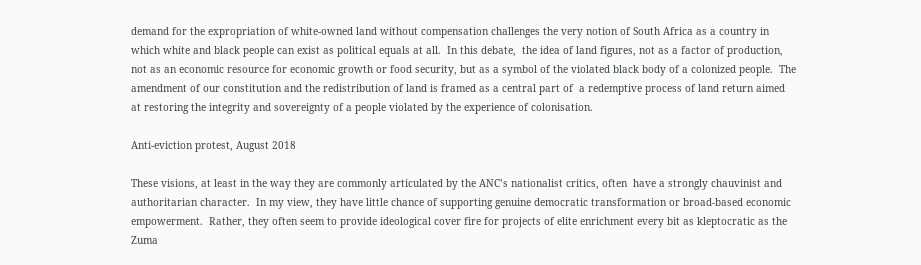demand for the expropriation of white-owned land without compensation challenges the very notion of South Africa as a country in which white and black people can exist as political equals at all.  In this debate,  the idea of land figures, not as a factor of production, not as an economic resource for economic growth or food security, but as a symbol of the violated black body of a colonized people.  The amendment of our constitution and the redistribution of land is framed as a central part of  a redemptive process of land return aimed at restoring the integrity and sovereignty of a people violated by the experience of colonisation.

Anti-eviction protest, August 2018

These visions, at least in the way they are commonly articulated by the ANC’s nationalist critics, often  have a strongly chauvinist and authoritarian character.  In my view, they have little chance of supporting genuine democratic transformation or broad-based economic empowerment.  Rather, they often seem to provide ideological cover fire for projects of elite enrichment every bit as kleptocratic as the Zuma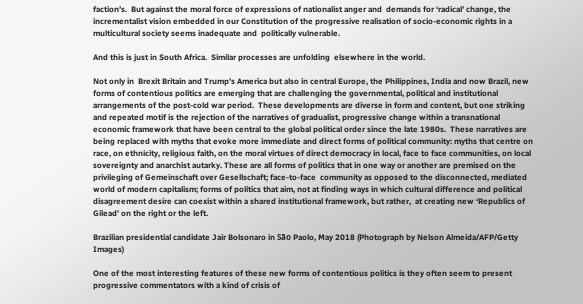faction’s.  But against the moral force of expressions of nationalist anger and  demands for ‘radical’ change, the incrementalist vision embedded in our Constitution of the progressive realisation of socio-economic rights in a multicultural society seems inadequate and  politically vulnerable.

And this is just in South Africa.  Similar processes are unfolding  elsewhere in the world.

Not only in  Brexit Britain and Trump’s America but also in central Europe, the Philippines, India and now Brazil, new forms of contentious politics are emerging that are challenging the governmental, political and institutional arrangements of the post-cold war period.  These developments are diverse in form and content, but one striking and repeated motif is the rejection of the narratives of gradualist, progressive change within a transnational economic framework that have been central to the global political order since the late 1980s.  These narratives are being replaced with myths that evoke more immediate and direct forms of political community: myths that centre on race, on ethnicity, religious faith, on the moral virtues of direct democracy in local, face to face communities, on local sovereignty and anarchist autarky. These are all forms of politics that in one way or another are premised on the privileging of Gemeinschaft over Gesellschaft; face-to-face  community as opposed to the disconnected, mediated world of modern capitalism; forms of politics that aim, not at finding ways in which cultural difference and political disagreement desire can coexist within a shared institutional framework, but rather,  at creating new ‘Republics of Gilead’ on the right or the left.

Brazilian presidential candidate Jair Bolsonaro in São Paolo, May 2018 (Photograph by Nelson Almeida/AFP/Getty Images)

One of the most interesting features of these new forms of contentious politics is they often seem to present progressive commentators with a kind of crisis of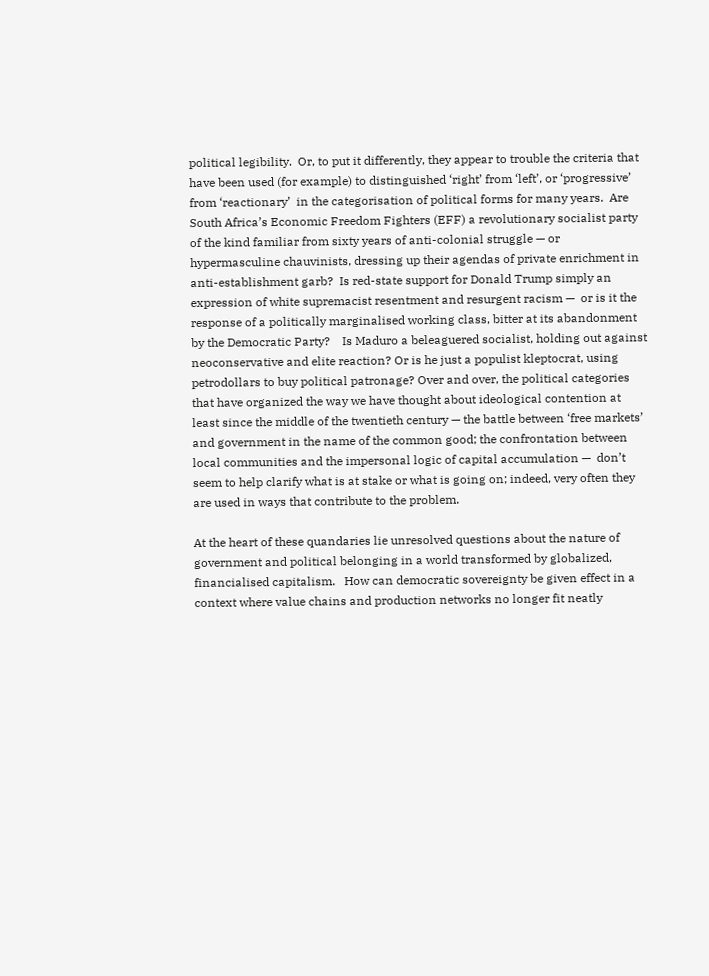political legibility.  Or, to put it differently, they appear to trouble the criteria that have been used (for example) to distinguished ‘right’ from ‘left’, or ‘progressive’ from ‘reactionary’  in the categorisation of political forms for many years.  Are South Africa’s Economic Freedom Fighters (EFF) a revolutionary socialist party of the kind familiar from sixty years of anti-colonial struggle — or hypermasculine chauvinists, dressing up their agendas of private enrichment in anti-establishment garb?  Is red-state support for Donald Trump simply an expression of white supremacist resentment and resurgent racism —  or is it the response of a politically marginalised working class, bitter at its abandonment by the Democratic Party?    Is Maduro a beleaguered socialist, holding out against neoconservative and elite reaction? Or is he just a populist kleptocrat, using petrodollars to buy political patronage? Over and over, the political categories that have organized the way we have thought about ideological contention at least since the middle of the twentieth century — the battle between ‘free markets’ and government in the name of the common good; the confrontation between local communities and the impersonal logic of capital accumulation —  don’t seem to help clarify what is at stake or what is going on; indeed, very often they are used in ways that contribute to the problem.

At the heart of these quandaries lie unresolved questions about the nature of government and political belonging in a world transformed by globalized, financialised capitalism.   How can democratic sovereignty be given effect in a context where value chains and production networks no longer fit neatly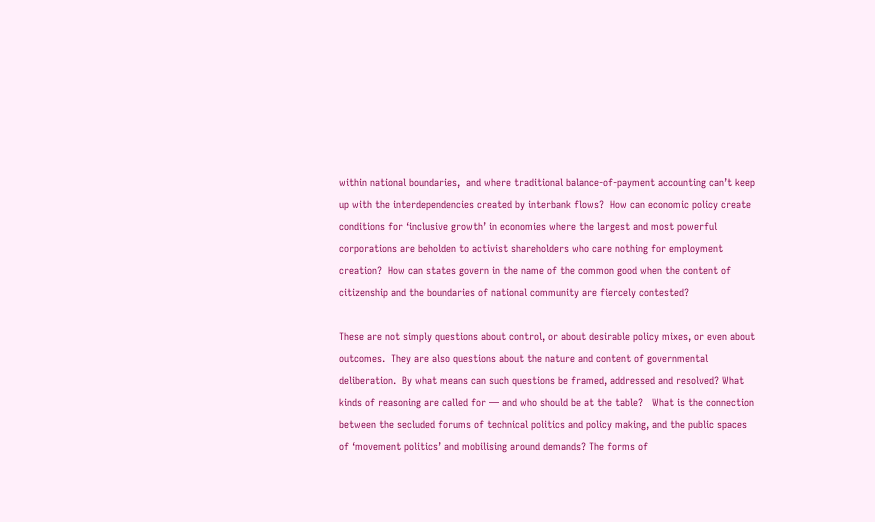within national boundaries,  and where traditional balance-of-payment accounting can’t keep up with the interdependencies created by interbank flows?  How can economic policy create conditions for ‘inclusive growth’ in economies where the largest and most powerful corporations are beholden to activist shareholders who care nothing for employment creation?  How can states govern in the name of the common good when the content of citizenship and the boundaries of national community are fiercely contested?

These are not simply questions about control, or about desirable policy mixes, or even about outcomes.  They are also questions about the nature and content of governmental deliberation.  By what means can such questions be framed, addressed and resolved? What kinds of reasoning are called for — and who should be at the table?   What is the connection between the secluded forums of technical politics and policy making, and the public spaces of ‘movement politics’ and mobilising around demands? The forms of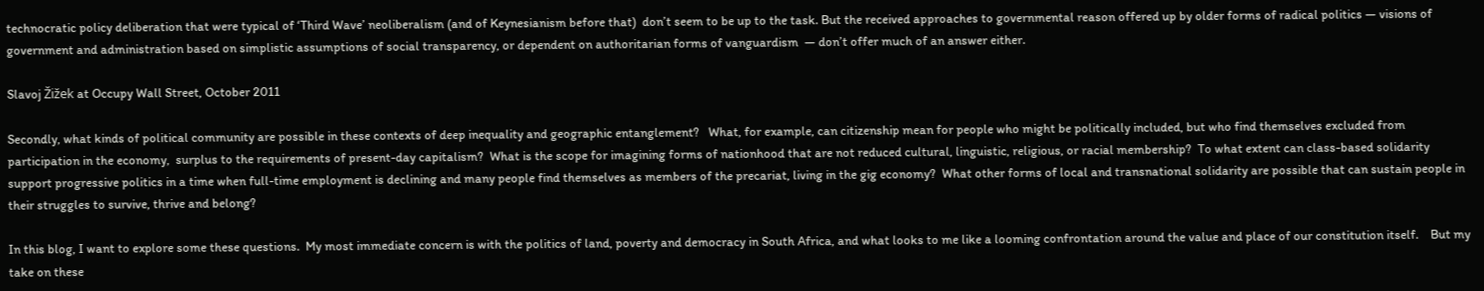technocratic policy deliberation that were typical of ‘Third Wave’ neoliberalism (and of Keynesianism before that)  don’t seem to be up to the task. But the received approaches to governmental reason offered up by older forms of radical politics — visions of government and administration based on simplistic assumptions of social transparency, or dependent on authoritarian forms of vanguardism  — don’t offer much of an answer either.

Slavoj Žižek at Occupy Wall Street, October 2011

Secondly, what kinds of political community are possible in these contexts of deep inequality and geographic entanglement?   What, for example, can citizenship mean for people who might be politically included, but who find themselves excluded from participation in the economy,  surplus to the requirements of present-day capitalism?  What is the scope for imagining forms of nationhood that are not reduced cultural, linguistic, religious, or racial membership?  To what extent can class-based solidarity support progressive politics in a time when full-time employment is declining and many people find themselves as members of the precariat, living in the gig economy?  What other forms of local and transnational solidarity are possible that can sustain people in their struggles to survive, thrive and belong?

In this blog, I want to explore some these questions.  My most immediate concern is with the politics of land, poverty and democracy in South Africa, and what looks to me like a looming confrontation around the value and place of our constitution itself.    But my take on these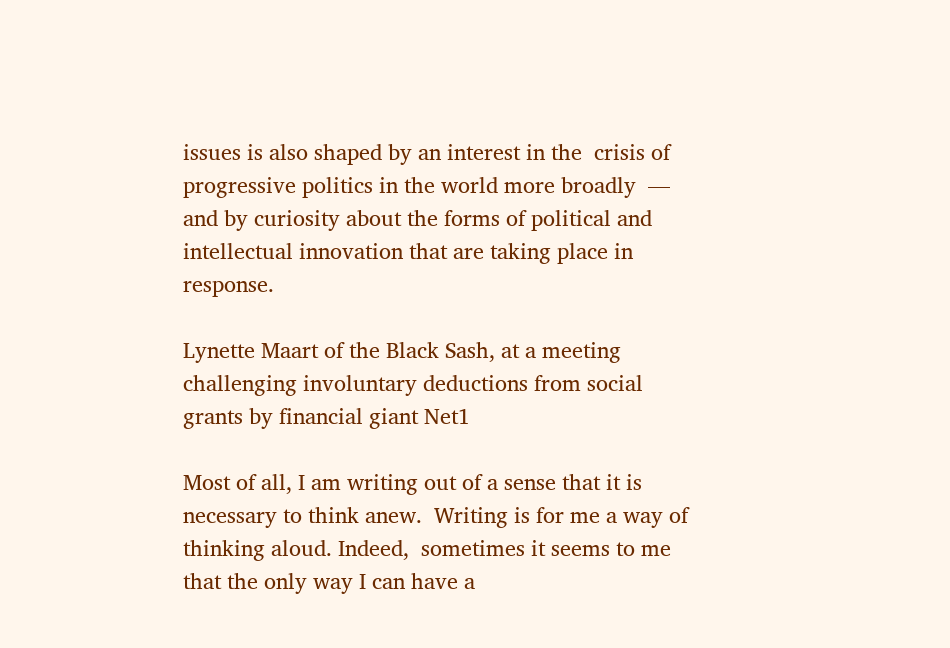issues is also shaped by an interest in the  crisis of progressive politics in the world more broadly  — and by curiosity about the forms of political and intellectual innovation that are taking place in response.

Lynette Maart of the Black Sash, at a meeting challenging involuntary deductions from social grants by financial giant Net1

Most of all, I am writing out of a sense that it is necessary to think anew.  Writing is for me a way of thinking aloud. Indeed,  sometimes it seems to me that the only way I can have a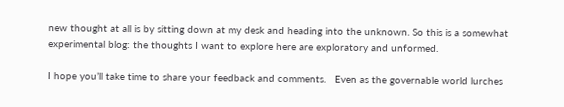new thought at all is by sitting down at my desk and heading into the unknown. So this is a somewhat experimental blog: the thoughts I want to explore here are exploratory and unformed.

I hope you’ll take time to share your feedback and comments.   Even as the governable world lurches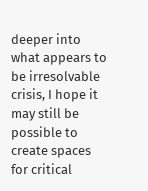deeper into what appears to be irresolvable crisis, I hope it may still be possible to create spaces for critical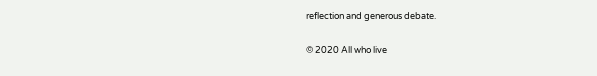reflection and generous debate.

© 2020 All who live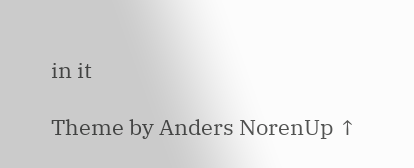in it

Theme by Anders NorenUp ↑